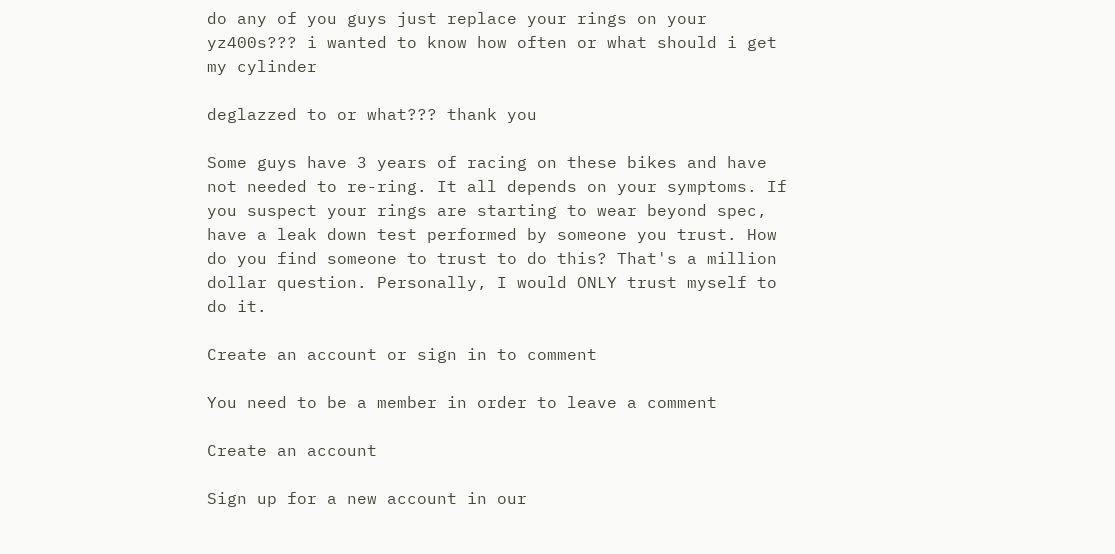do any of you guys just replace your rings on your yz400s??? i wanted to know how often or what should i get my cylinder

deglazzed to or what??? thank you

Some guys have 3 years of racing on these bikes and have not needed to re-ring. It all depends on your symptoms. If you suspect your rings are starting to wear beyond spec, have a leak down test performed by someone you trust. How do you find someone to trust to do this? That's a million dollar question. Personally, I would ONLY trust myself to do it.

Create an account or sign in to comment

You need to be a member in order to leave a comment

Create an account

Sign up for a new account in our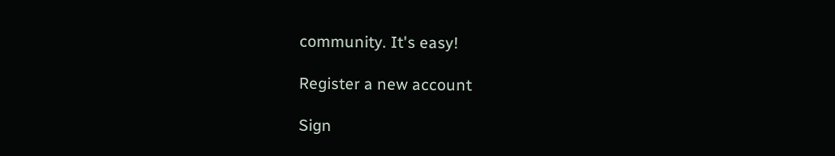community. It's easy!

Register a new account

Sign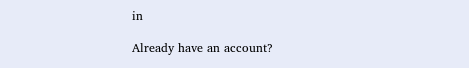in

Already have an account?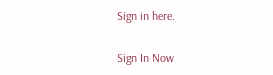Sign in here.

Sign In Now